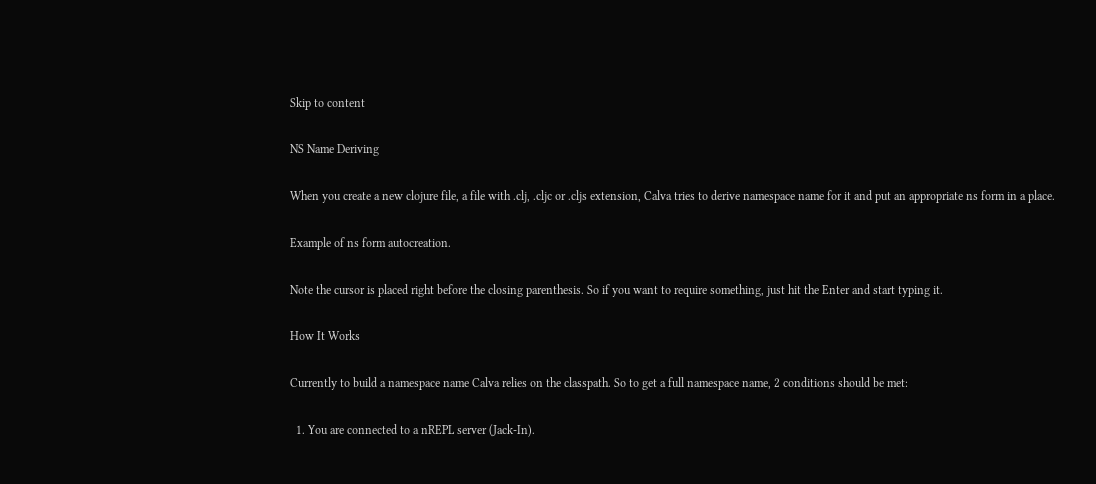Skip to content

NS Name Deriving

When you create a new clojure file, a file with .clj, .cljc or .cljs extension, Calva tries to derive namespace name for it and put an appropriate ns form in a place.

Example of ns form autocreation.

Note the cursor is placed right before the closing parenthesis. So if you want to require something, just hit the Enter and start typing it.

How It Works

Currently to build a namespace name Calva relies on the classpath. So to get a full namespace name, 2 conditions should be met:

  1. You are connected to a nREPL server (Jack-In).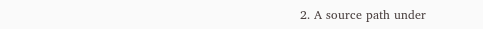2. A source path under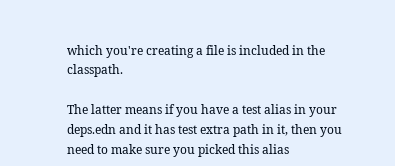which you're creating a file is included in the classpath.

The latter means if you have a test alias in your deps.edn and it has test extra path in it, then you need to make sure you picked this alias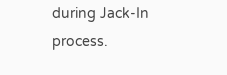during Jack-In process.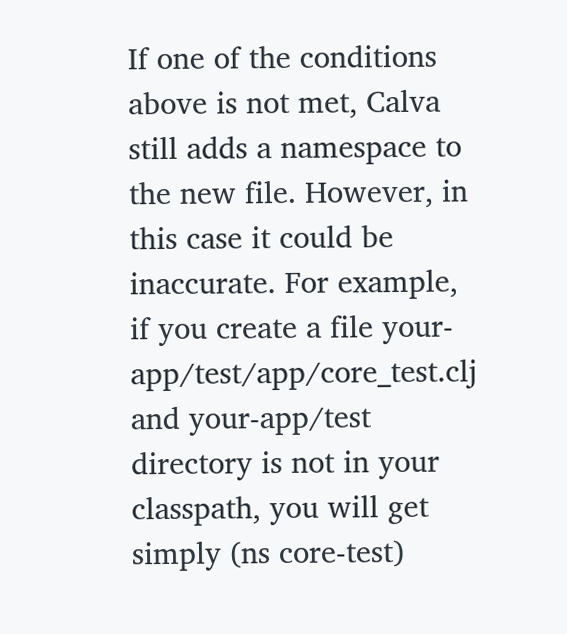If one of the conditions above is not met, Calva still adds a namespace to the new file. However, in this case it could be inaccurate. For example, if you create a file your-app/test/app/core_test.clj and your-app/test directory is not in your classpath, you will get simply (ns core-test)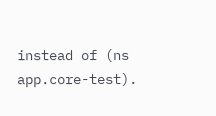instead of (ns app.core-test).